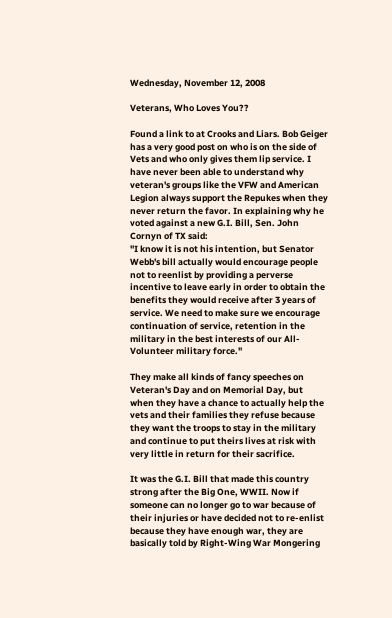Wednesday, November 12, 2008

Veterans, Who Loves You??

Found a link to at Crooks and Liars. Bob Geiger has a very good post on who is on the side of Vets and who only gives them lip service. I have never been able to understand why veteran's groups like the VFW and American Legion always support the Repukes when they never return the favor. In explaining why he voted against a new G.I. Bill, Sen. John Cornyn of TX said:
"I know it is not his intention, but Senator Webb's bill actually would encourage people not to reenlist by providing a perverse incentive to leave early in order to obtain the benefits they would receive after 3 years of service. We need to make sure we encourage continuation of service, retention in the military in the best interests of our All-Volunteer military force."

They make all kinds of fancy speeches on Veteran's Day and on Memorial Day, but when they have a chance to actually help the vets and their families they refuse because they want the troops to stay in the military and continue to put theirs lives at risk with very little in return for their sacrifice.

It was the G.I. Bill that made this country strong after the Big One, WWII. Now if someone can no longer go to war because of their injuries or have decided not to re-enlist because they have enough war, they are basically told by Right-Wing War Mongering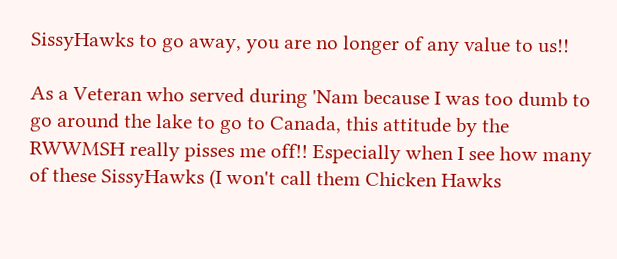SissyHawks to go away, you are no longer of any value to us!!

As a Veteran who served during 'Nam because I was too dumb to go around the lake to go to Canada, this attitude by the RWWMSH really pisses me off!! Especially when I see how many of these SissyHawks (I won't call them Chicken Hawks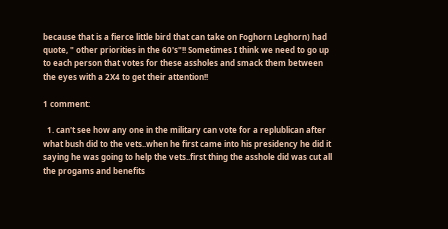because that is a fierce little bird that can take on Foghorn Leghorn) had quote, " other priorities in the 60's"!! Sometimes I think we need to go up to each person that votes for these assholes and smack them between the eyes with a 2X4 to get their attention!!

1 comment:

  1. can't see how any one in the military can vote for a replublican after what bush did to the vets..when he first came into his presidency he did it saying he was going to help the vets..first thing the asshole did was cut all the progams and benefits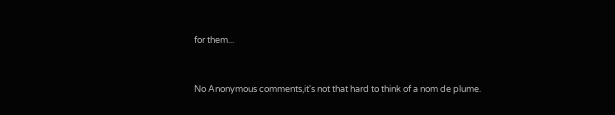for them...


No Anonymous comments,it's not that hard to think of a nom de plume.